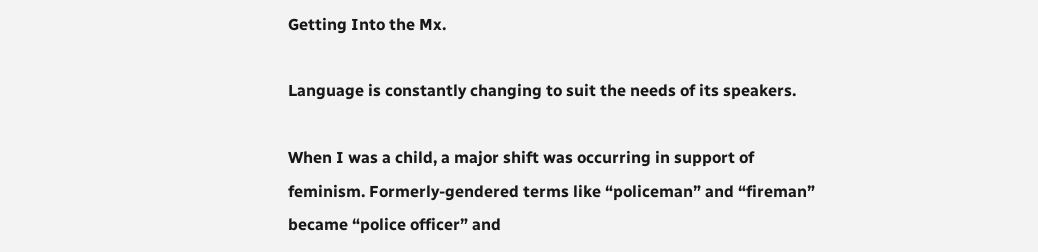Getting Into the Mx.

Language is constantly changing to suit the needs of its speakers.

When I was a child, a major shift was occurring in support of feminism. Formerly-gendered terms like “policeman” and “fireman” became “police officer” and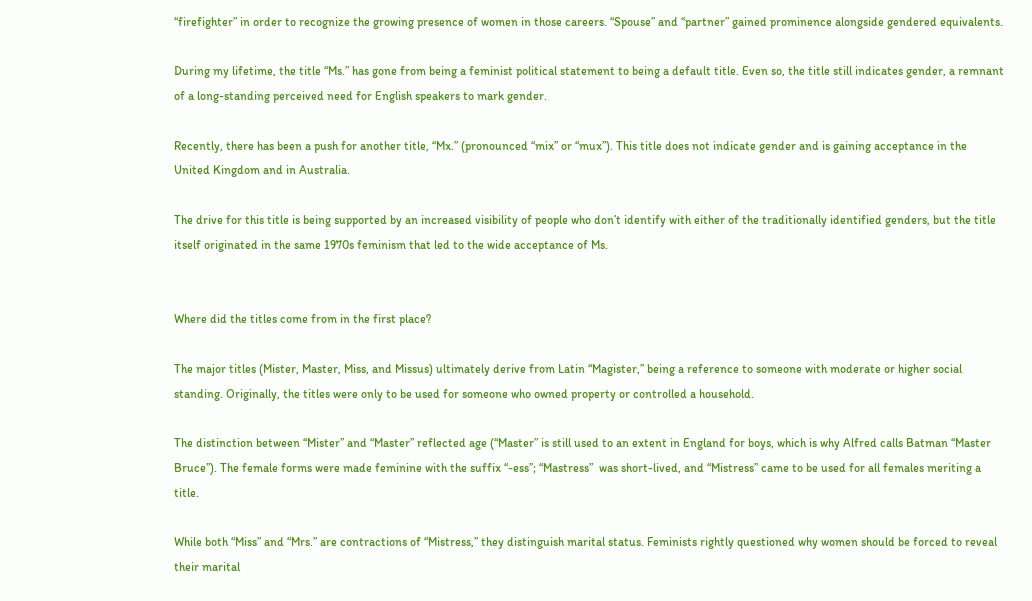“firefighter” in order to recognize the growing presence of women in those careers. “Spouse” and “partner” gained prominence alongside gendered equivalents.

During my lifetime, the title “Ms.” has gone from being a feminist political statement to being a default title. Even so, the title still indicates gender, a remnant of a long-standing perceived need for English speakers to mark gender.

Recently, there has been a push for another title, “Mx.” (pronounced “mix” or “mux”). This title does not indicate gender and is gaining acceptance in the United Kingdom and in Australia.

The drive for this title is being supported by an increased visibility of people who don’t identify with either of the traditionally identified genders, but the title itself originated in the same 1970s feminism that led to the wide acceptance of Ms.


Where did the titles come from in the first place?

The major titles (Mister, Master, Miss, and Missus) ultimately derive from Latin “Magister,” being a reference to someone with moderate or higher social standing. Originally, the titles were only to be used for someone who owned property or controlled a household.

The distinction between “Mister” and “Master” reflected age (“Master” is still used to an extent in England for boys, which is why Alfred calls Batman “Master Bruce”). The female forms were made feminine with the suffix “-ess”; “Mastress”  was short-lived, and “Mistress” came to be used for all females meriting a title.

While both “Miss” and “Mrs.” are contractions of “Mistress,” they distinguish marital status. Feminists rightly questioned why women should be forced to reveal their marital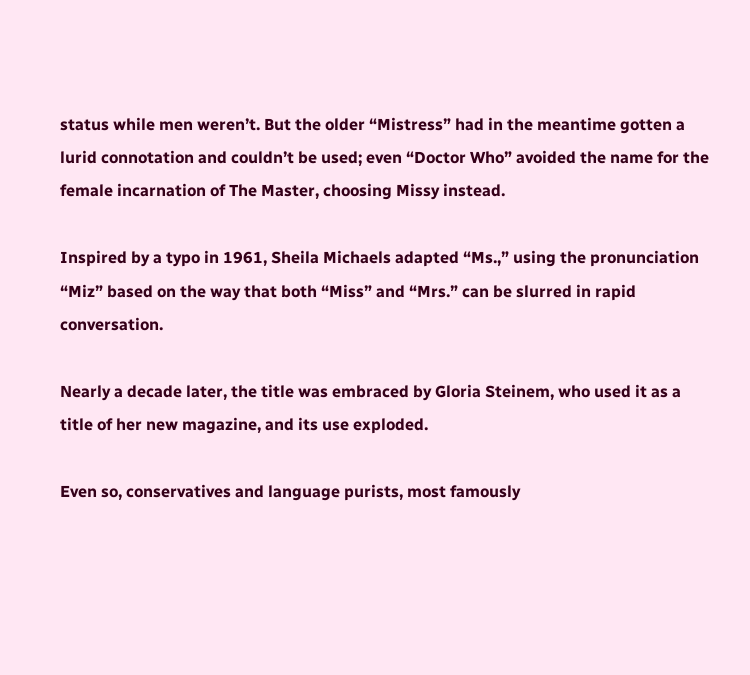status while men weren’t. But the older “Mistress” had in the meantime gotten a lurid connotation and couldn’t be used; even “Doctor Who” avoided the name for the female incarnation of The Master, choosing Missy instead.

Inspired by a typo in 1961, Sheila Michaels adapted “Ms.,” using the pronunciation “Miz” based on the way that both “Miss” and “Mrs.” can be slurred in rapid conversation.

Nearly a decade later, the title was embraced by Gloria Steinem, who used it as a title of her new magazine, and its use exploded.

Even so, conservatives and language purists, most famously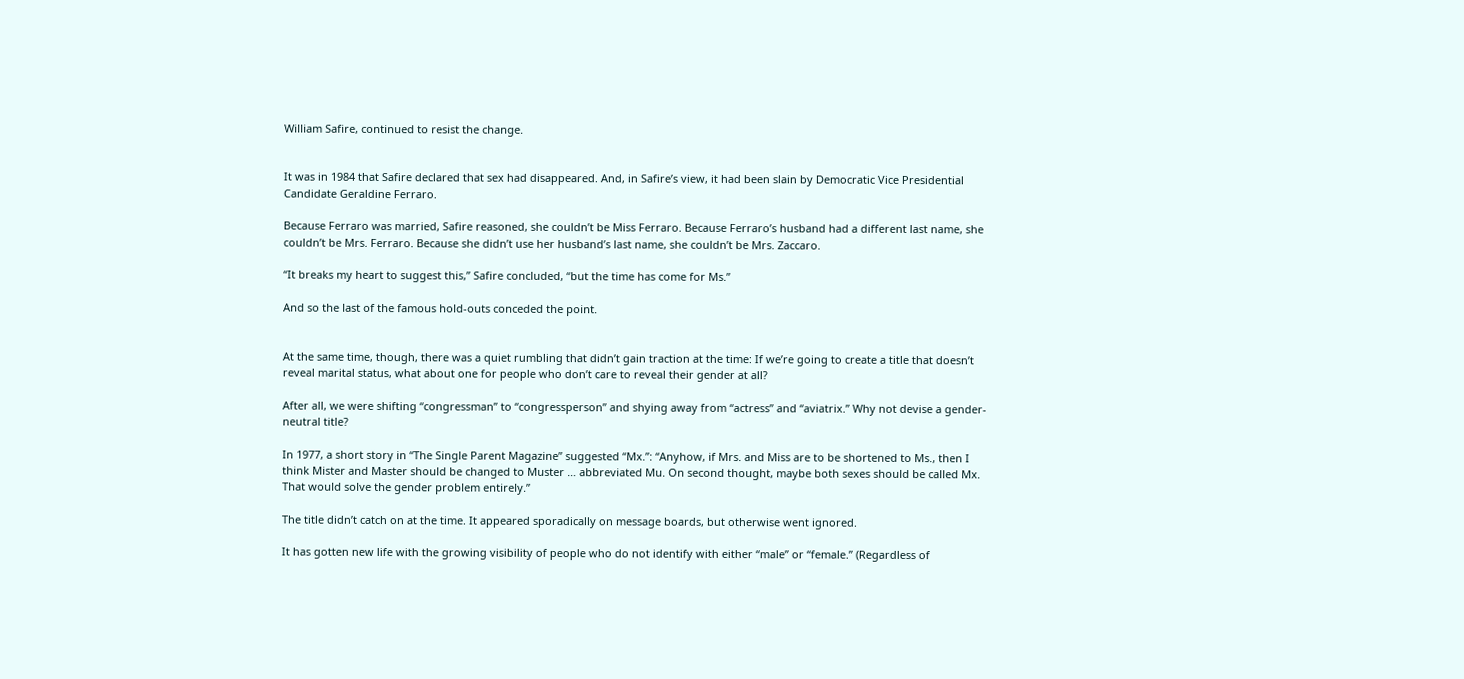William Safire, continued to resist the change.


It was in 1984 that Safire declared that sex had disappeared. And, in Safire’s view, it had been slain by Democratic Vice Presidential Candidate Geraldine Ferraro.

Because Ferraro was married, Safire reasoned, she couldn’t be Miss Ferraro. Because Ferraro’s husband had a different last name, she couldn’t be Mrs. Ferraro. Because she didn’t use her husband’s last name, she couldn’t be Mrs. Zaccaro.

“It breaks my heart to suggest this,” Safire concluded, “but the time has come for Ms.”

And so the last of the famous hold-outs conceded the point.


At the same time, though, there was a quiet rumbling that didn’t gain traction at the time: If we’re going to create a title that doesn’t reveal marital status, what about one for people who don’t care to reveal their gender at all?

After all, we were shifting “congressman” to “congressperson” and shying away from “actress” and “aviatrix.” Why not devise a gender-neutral title?

In 1977, a short story in “The Single Parent Magazine” suggested “Mx.”: “Anyhow, if Mrs. and Miss are to be shortened to Ms., then I think Mister and Master should be changed to Muster … abbreviated Mu. On second thought, maybe both sexes should be called Mx. That would solve the gender problem entirely.”

The title didn’t catch on at the time. It appeared sporadically on message boards, but otherwise went ignored.

It has gotten new life with the growing visibility of people who do not identify with either “male” or “female.” (Regardless of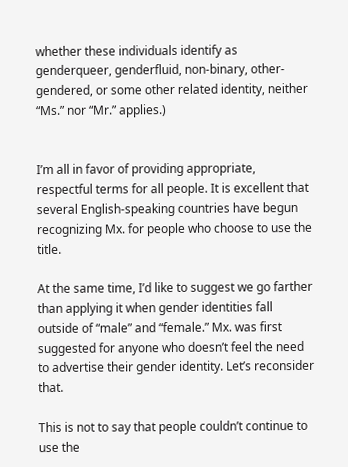whether these individuals identify as genderqueer, genderfluid, non-binary, other-gendered, or some other related identity, neither “Ms.” nor “Mr.” applies.)


I’m all in favor of providing appropriate, respectful terms for all people. It is excellent that several English-speaking countries have begun recognizing Mx. for people who choose to use the title.

At the same time, I’d like to suggest we go farther than applying it when gender identities fall outside of “male” and “female.” Mx. was first suggested for anyone who doesn’t feel the need to advertise their gender identity. Let’s reconsider that.

This is not to say that people couldn’t continue to use the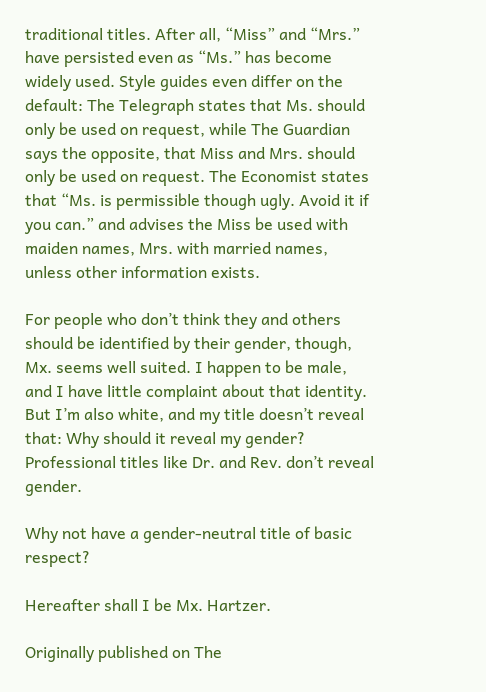traditional titles. After all, “Miss” and “Mrs.” have persisted even as “Ms.” has become widely used. Style guides even differ on the default: The Telegraph states that Ms. should only be used on request, while The Guardian says the opposite, that Miss and Mrs. should only be used on request. The Economist states that “Ms. is permissible though ugly. Avoid it if you can.” and advises the Miss be used with maiden names, Mrs. with married names, unless other information exists.

For people who don’t think they and others should be identified by their gender, though, Mx. seems well suited. I happen to be male, and I have little complaint about that identity. But I’m also white, and my title doesn’t reveal that: Why should it reveal my gender? Professional titles like Dr. and Rev. don’t reveal gender.

Why not have a gender-neutral title of basic respect?

Hereafter shall I be Mx. Hartzer.

Originally published on The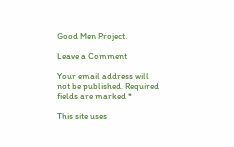Good Men Project.

Leave a Comment

Your email address will not be published. Required fields are marked *

This site uses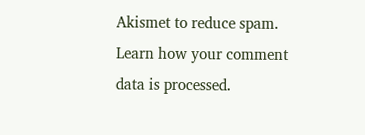Akismet to reduce spam. Learn how your comment data is processed.